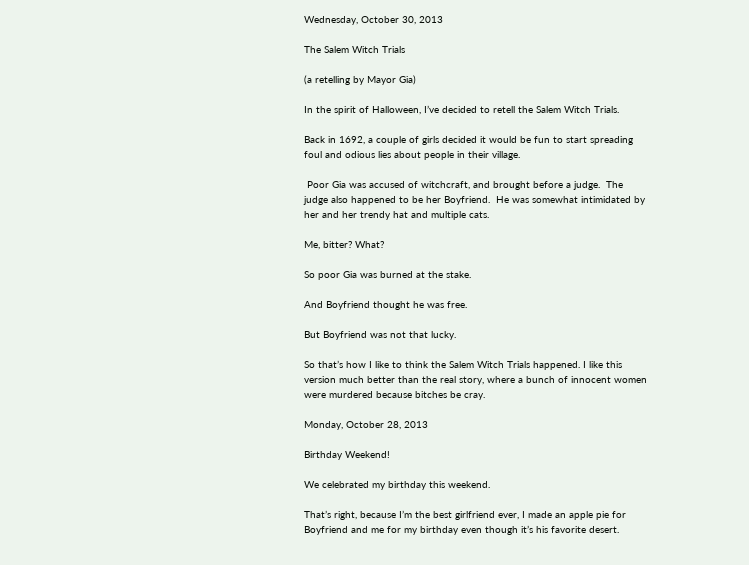Wednesday, October 30, 2013

The Salem Witch Trials

(a retelling by Mayor Gia)

In the spirit of Halloween, I’ve decided to retell the Salem Witch Trials.

Back in 1692, a couple of girls decided it would be fun to start spreading foul and odious lies about people in their village.

 Poor Gia was accused of witchcraft, and brought before a judge.  The judge also happened to be her Boyfriend.  He was somewhat intimidated by her and her trendy hat and multiple cats.

Me, bitter? What?

So poor Gia was burned at the stake.

And Boyfriend thought he was free.

But Boyfriend was not that lucky.

So that’s how I like to think the Salem Witch Trials happened. I like this version much better than the real story, where a bunch of innocent women were murdered because bitches be cray.

Monday, October 28, 2013

Birthday Weekend!

We celebrated my birthday this weekend.

That’s right, because I’m the best girlfriend ever, I made an apple pie for Boyfriend and me for my birthday even though it’s his favorite desert.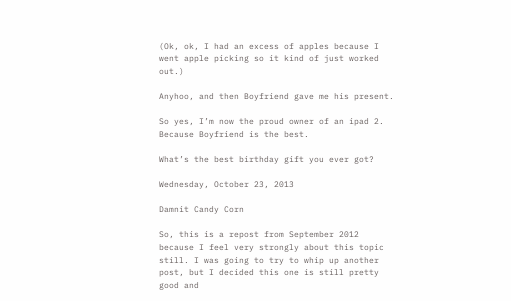(Ok, ok, I had an excess of apples because I went apple picking so it kind of just worked out.)

Anyhoo, and then Boyfriend gave me his present.

So yes, I’m now the proud owner of an ipad 2. Because Boyfriend is the best.

What’s the best birthday gift you ever got?

Wednesday, October 23, 2013

Damnit Candy Corn

So, this is a repost from September 2012 because I feel very strongly about this topic still. I was going to try to whip up another post, but I decided this one is still pretty good and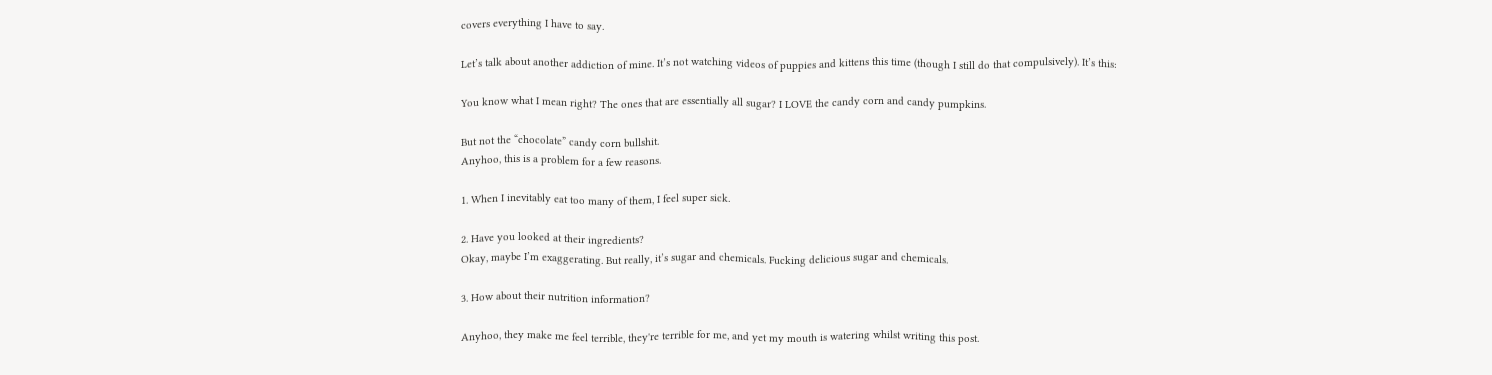covers everything I have to say.

Let’s talk about another addiction of mine. It’s not watching videos of puppies and kittens this time (though I still do that compulsively). It’s this:

You know what I mean right? The ones that are essentially all sugar? I LOVE the candy corn and candy pumpkins.

But not the “chocolate” candy corn bullshit.
Anyhoo, this is a problem for a few reasons.

1. When I inevitably eat too many of them, I feel super sick.

2. Have you looked at their ingredients?
Okay, maybe I’m exaggerating. But really, it’s sugar and chemicals. Fucking delicious sugar and chemicals.

3. How about their nutrition information?

Anyhoo, they make me feel terrible, they're terrible for me, and yet my mouth is watering whilst writing this post.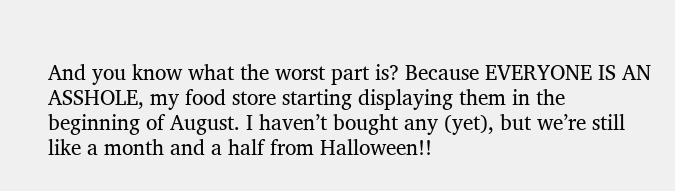And you know what the worst part is? Because EVERYONE IS AN ASSHOLE, my food store starting displaying them in the beginning of August. I haven’t bought any (yet), but we’re still like a month and a half from Halloween!!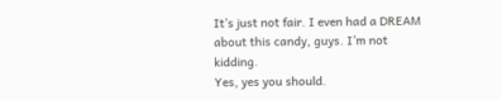It’s just not fair. I even had a DREAM about this candy, guys. I’m not kidding.
Yes, yes you should.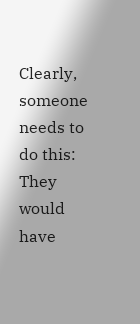Clearly, someone needs to do this:
They would have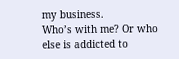my business.
Who’s with me? Or who else is addicted to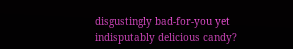disgustingly bad-for-you yet indisputably delicious candy?